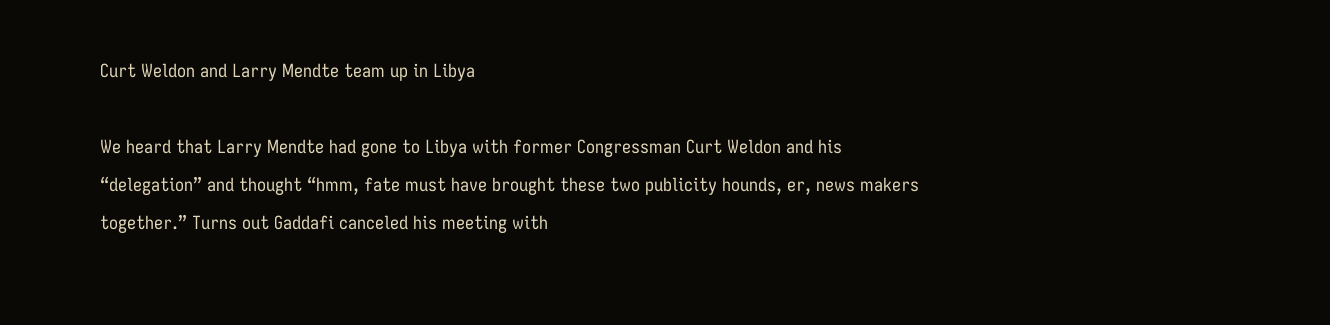Curt Weldon and Larry Mendte team up in Libya

We heard that Larry Mendte had gone to Libya with former Congressman Curt Weldon and his “delegation” and thought “hmm, fate must have brought these two publicity hounds, er, news makers together.” Turns out Gaddafi canceled his meeting with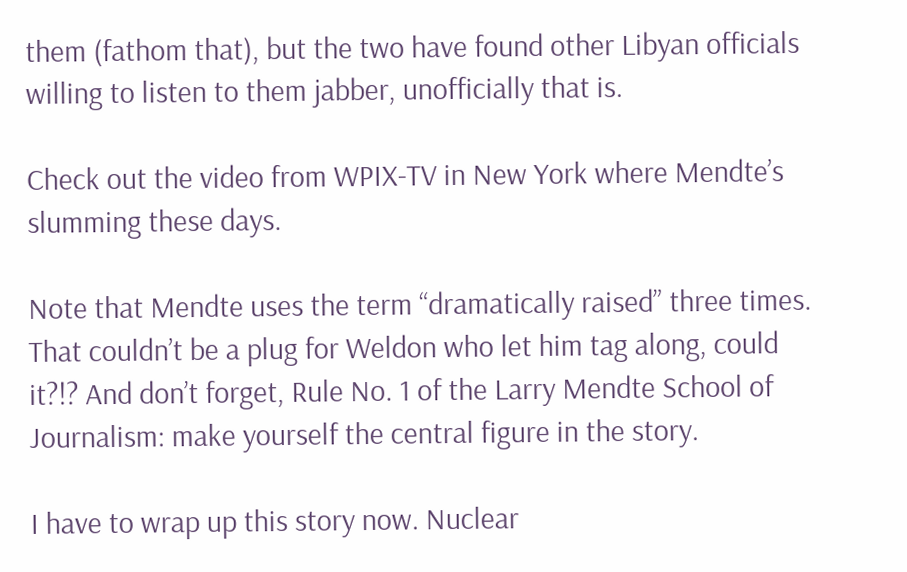them (fathom that), but the two have found other Libyan officials willing to listen to them jabber, unofficially that is.

Check out the video from WPIX-TV in New York where Mendte’s slumming these days.

Note that Mendte uses the term “dramatically raised” three times. That couldn’t be a plug for Weldon who let him tag along, could it?!? And don’t forget, Rule No. 1 of the Larry Mendte School of Journalism: make yourself the central figure in the story.

I have to wrap up this story now. Nuclear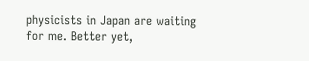physicists in Japan are waiting for me. Better yet,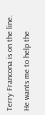Terry Francona is on the line. He wants me to help the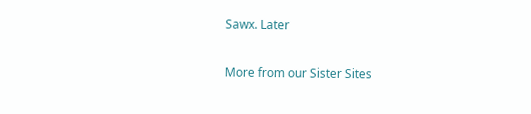Sawx. Later

More from our Sister Sites